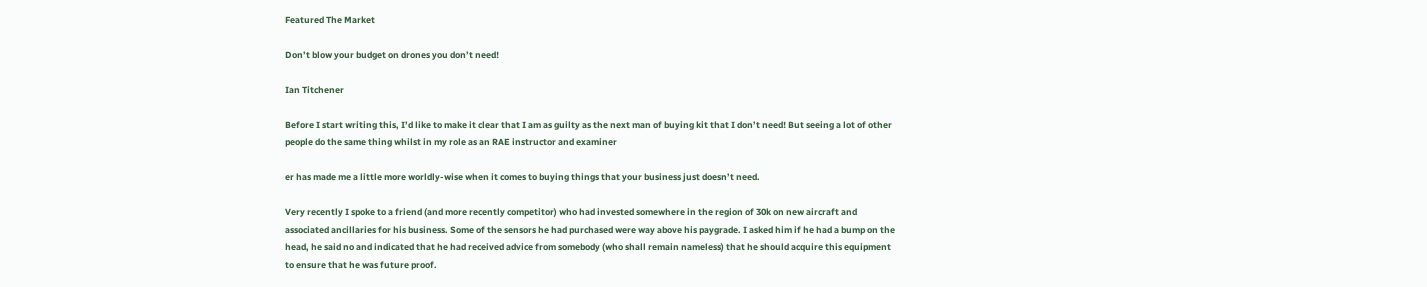Featured The Market

Don’t blow your budget on drones you don’t need!

Ian Titchener

Before I start writing this, I’d like to make it clear that I am as guilty as the next man of buying kit that I don’t need! But seeing a lot of other people do the same thing whilst in my role as an RAE instructor and examiner

er has made me a little more worldly-wise when it comes to buying things that your business just doesn’t need.

Very recently I spoke to a friend (and more recently competitor) who had invested somewhere in the region of 30k on new aircraft and associated ancillaries for his business. Some of the sensors he had purchased were way above his paygrade. I asked him if he had a bump on the head, he said no and indicated that he had received advice from somebody (who shall remain nameless) that he should acquire this equipment to ensure that he was future proof.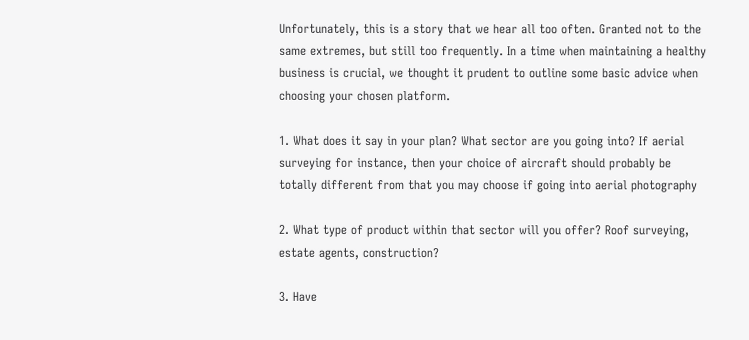Unfortunately, this is a story that we hear all too often. Granted not to the same extremes, but still too frequently. In a time when maintaining a healthy business is crucial, we thought it prudent to outline some basic advice when choosing your chosen platform.

1. What does it say in your plan? What sector are you going into? If aerial surveying for instance, then your choice of aircraft should probably be totally different from that you may choose if going into aerial photography

2. What type of product within that sector will you offer? Roof surveying, estate agents, construction?

3. Have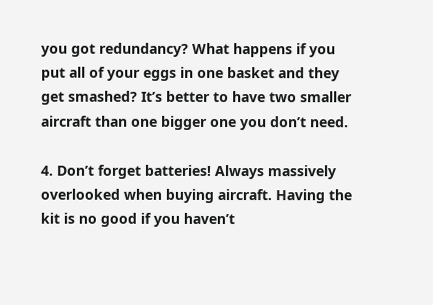you got redundancy? What happens if you put all of your eggs in one basket and they get smashed? It’s better to have two smaller aircraft than one bigger one you don’t need.

4. Don’t forget batteries! Always massively overlooked when buying aircraft. Having the kit is no good if you haven’t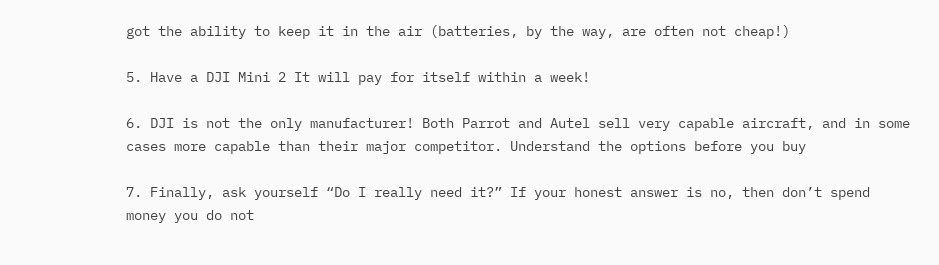got the ability to keep it in the air (batteries, by the way, are often not cheap!)

5. Have a DJI Mini 2 It will pay for itself within a week!

6. DJI is not the only manufacturer! Both Parrot and Autel sell very capable aircraft, and in some cases more capable than their major competitor. Understand the options before you buy

7. Finally, ask yourself “Do I really need it?” If your honest answer is no, then don’t spend money you do not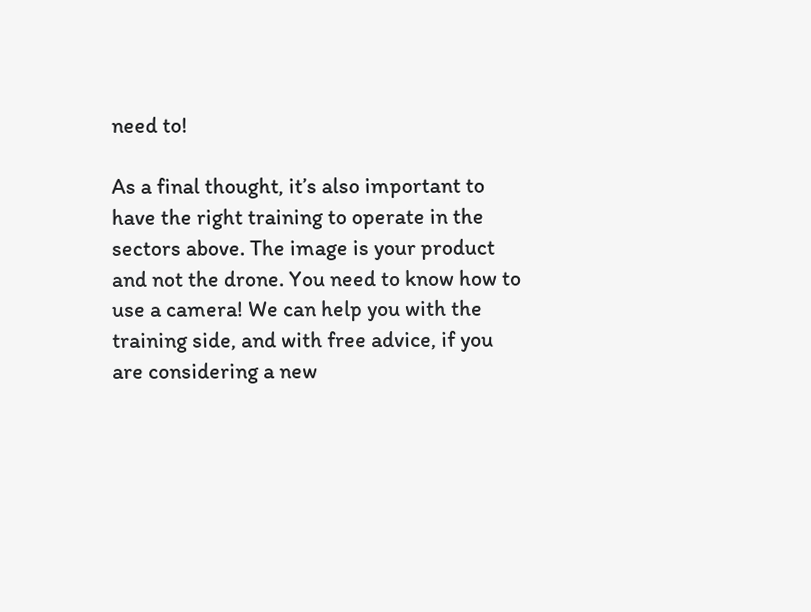need to!

As a final thought, it’s also important to have the right training to operate in the sectors above. The image is your product and not the drone. You need to know how to use a camera! We can help you with the training side, and with free advice, if you are considering a new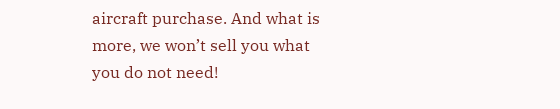aircraft purchase. And what is more, we won’t sell you what you do not need!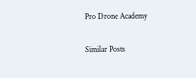Pro Drone Academy

Similar Posts